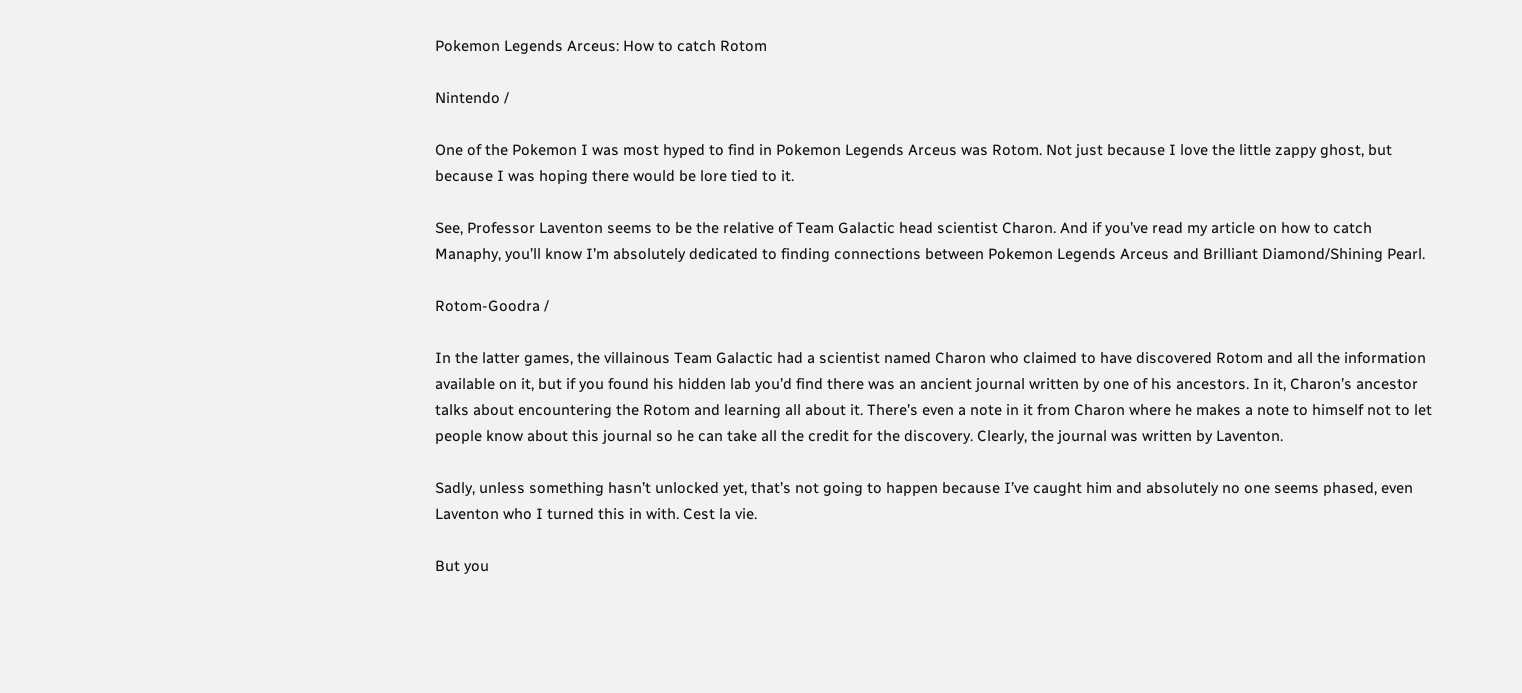Pokemon Legends Arceus: How to catch Rotom

Nintendo /

One of the Pokemon I was most hyped to find in Pokemon Legends Arceus was Rotom. Not just because I love the little zappy ghost, but because I was hoping there would be lore tied to it.

See, Professor Laventon seems to be the relative of Team Galactic head scientist Charon. And if you’ve read my article on how to catch Manaphy, you’ll know I’m absolutely dedicated to finding connections between Pokemon Legends Arceus and Brilliant Diamond/Shining Pearl.

Rotom-Goodra /

In the latter games, the villainous Team Galactic had a scientist named Charon who claimed to have discovered Rotom and all the information available on it, but if you found his hidden lab you’d find there was an ancient journal written by one of his ancestors. In it, Charon’s ancestor talks about encountering the Rotom and learning all about it. There’s even a note in it from Charon where he makes a note to himself not to let people know about this journal so he can take all the credit for the discovery. Clearly, the journal was written by Laventon.

Sadly, unless something hasn’t unlocked yet, that’s not going to happen because I’ve caught him and absolutely no one seems phased, even Laventon who I turned this in with. Cest la vie.

But you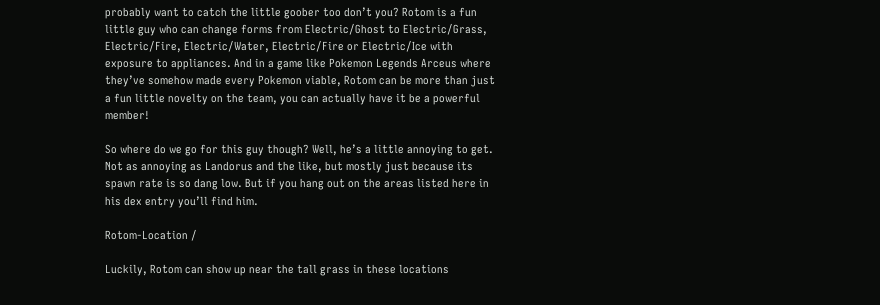probably want to catch the little goober too don’t you? Rotom is a fun little guy who can change forms from Electric/Ghost to Electric/Grass, Electric/Fire, Electric/Water, Electric/Fire or Electric/Ice with exposure to appliances. And in a game like Pokemon Legends Arceus where they’ve somehow made every Pokemon viable, Rotom can be more than just a fun little novelty on the team, you can actually have it be a powerful member!

So where do we go for this guy though? Well, he’s a little annoying to get. Not as annoying as Landorus and the like, but mostly just because its spawn rate is so dang low. But if you hang out on the areas listed here in his dex entry you’ll find him.

Rotom-Location /

Luckily, Rotom can show up near the tall grass in these locations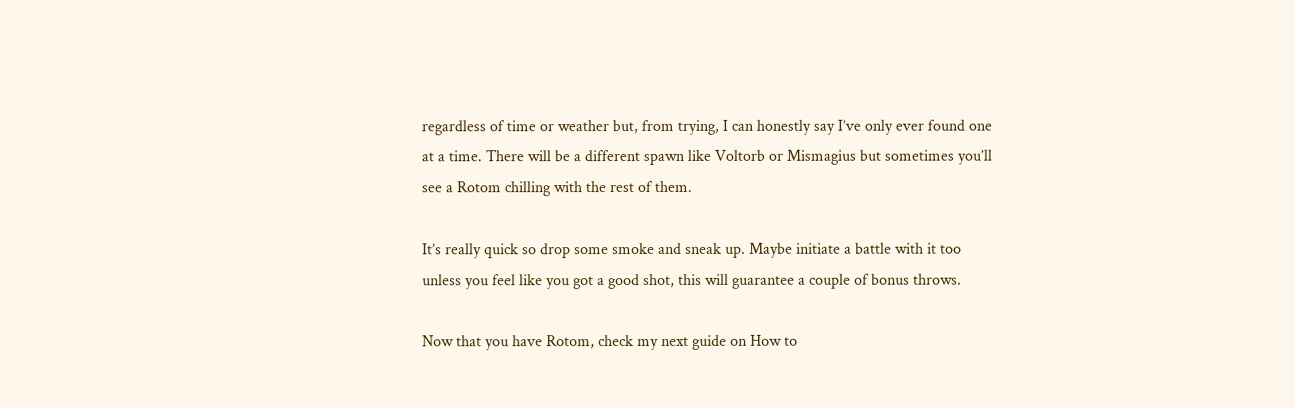regardless of time or weather but, from trying, I can honestly say I’ve only ever found one at a time. There will be a different spawn like Voltorb or Mismagius but sometimes you’ll see a Rotom chilling with the rest of them.

It’s really quick so drop some smoke and sneak up. Maybe initiate a battle with it too unless you feel like you got a good shot, this will guarantee a couple of bonus throws.

Now that you have Rotom, check my next guide on How to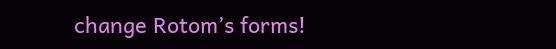change Rotom’s forms!